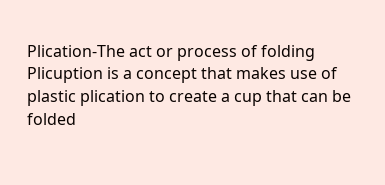Plication-The act or process of folding
Plicuption is a concept that makes use of plastic plication to create a cup that can be folded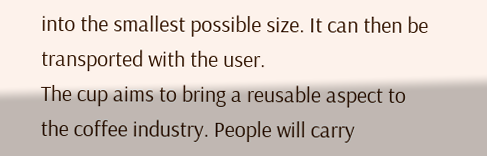into the smallest possible size. It can then be transported with the user.
The cup aims to bring a reusable aspect to the coffee industry. People will carry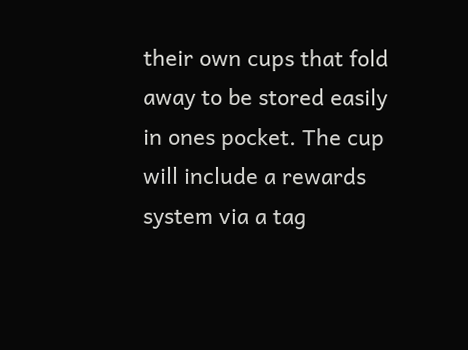their own cups that fold away to be stored easily in ones pocket. The cup will include a rewards system via a tag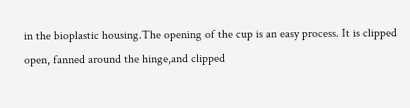in the bioplastic housing.The opening of the cup is an easy process. It is clipped open, fanned around the hinge,and clipped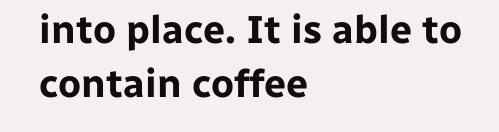into place. It is able to contain coffee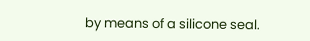by means of a silicone seal.